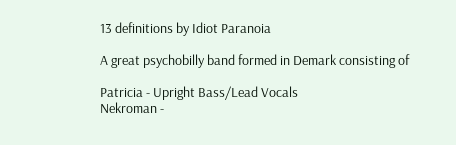13 definitions by Idiot Paranoia

A great psychobilly band formed in Demark consisting of

Patricia - Upright Bass/Lead Vocals
Nekroman -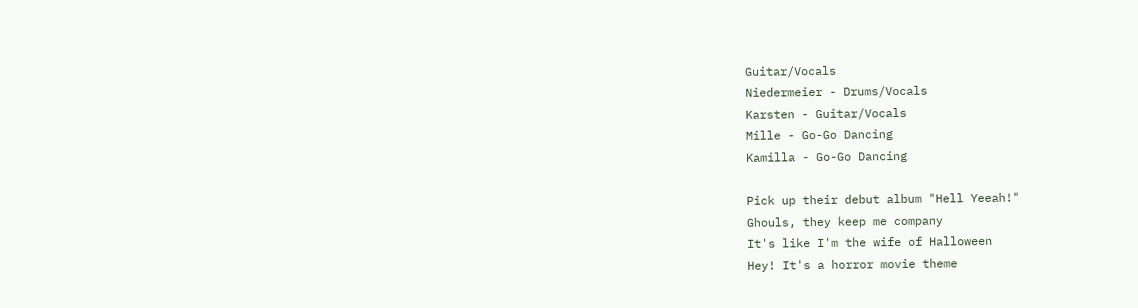Guitar/Vocals
Niedermeier - Drums/Vocals
Karsten - Guitar/Vocals
Mille - Go-Go Dancing
Kamilla - Go-Go Dancing

Pick up their debut album "Hell Yeeah!"
Ghouls, they keep me company
It's like I'm the wife of Halloween
Hey! It's a horror movie theme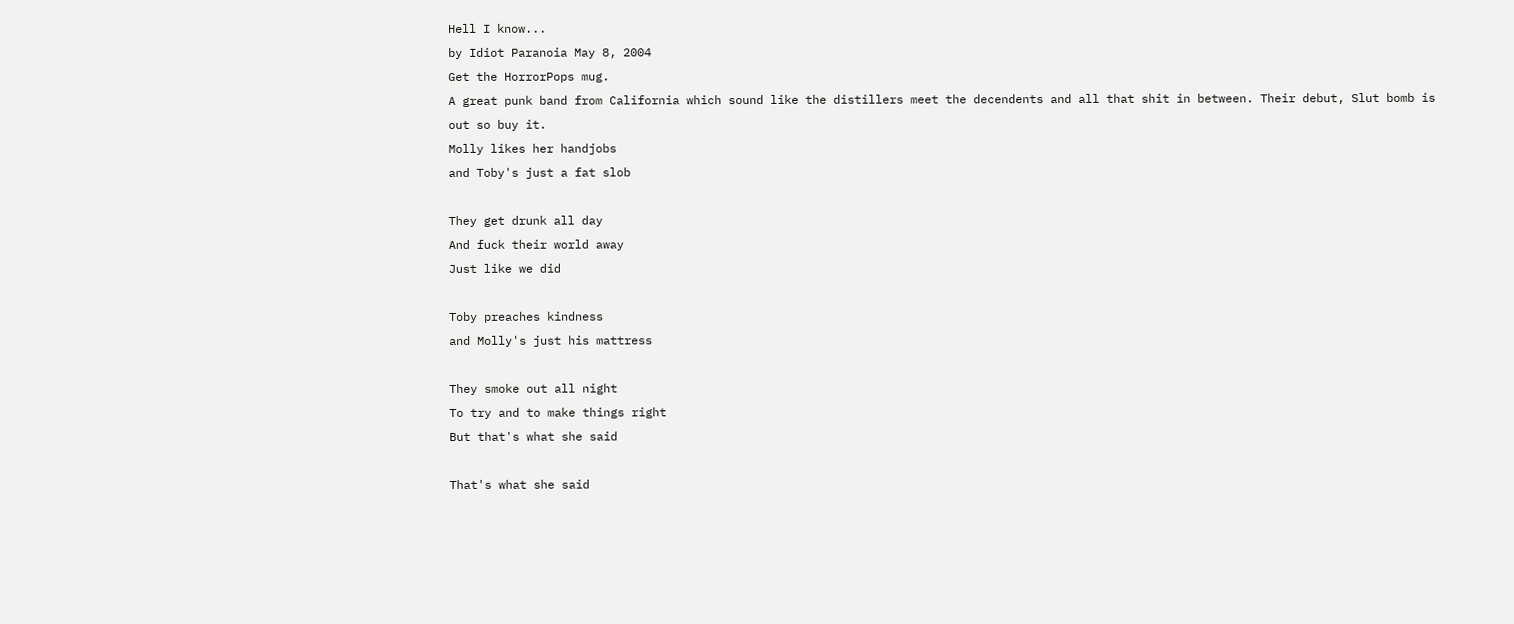Hell I know...
by Idiot Paranoia May 8, 2004
Get the HorrorPops mug.
A great punk band from California which sound like the distillers meet the decendents and all that shit in between. Their debut, Slut bomb is out so buy it.
Molly likes her handjobs
and Toby's just a fat slob

They get drunk all day
And fuck their world away
Just like we did

Toby preaches kindness
and Molly's just his mattress

They smoke out all night
To try and to make things right
But that's what she said

That's what she said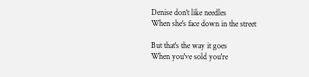Denise don't like needles
When she's face down in the street

But that's the way it goes
When you've sold you're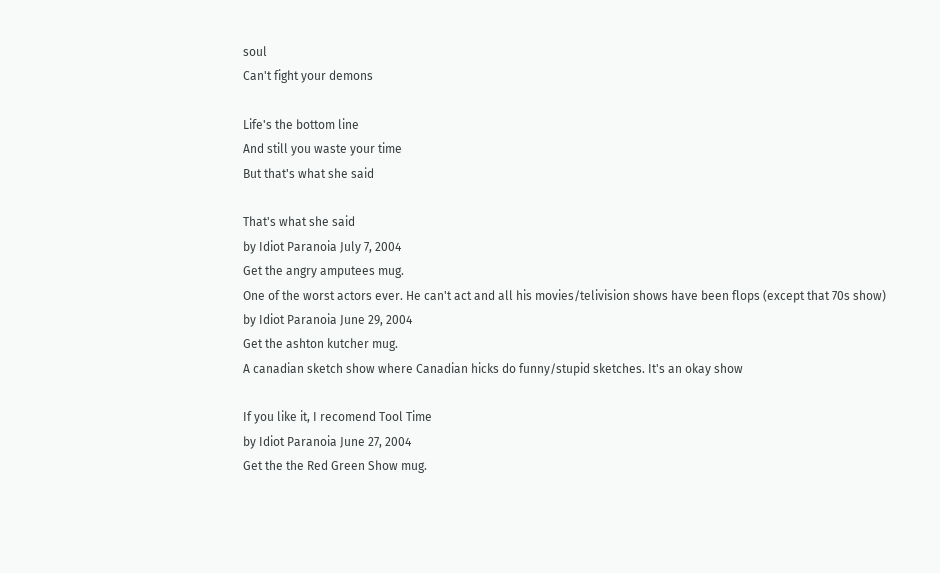soul
Can't fight your demons

Life's the bottom line
And still you waste your time
But that's what she said

That's what she said
by Idiot Paranoia July 7, 2004
Get the angry amputees mug.
One of the worst actors ever. He can't act and all his movies/telivision shows have been flops (except that 70s show)
by Idiot Paranoia June 29, 2004
Get the ashton kutcher mug.
A canadian sketch show where Canadian hicks do funny/stupid sketches. It's an okay show

If you like it, I recomend Tool Time
by Idiot Paranoia June 27, 2004
Get the the Red Green Show mug.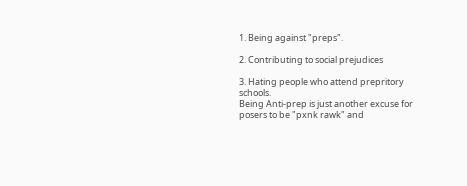1. Being against "preps".

2. Contributing to social prejudices

3. Hating people who attend prepritory schools.
Being Anti-prep is just another excuse for posers to be "pxnk rawk" and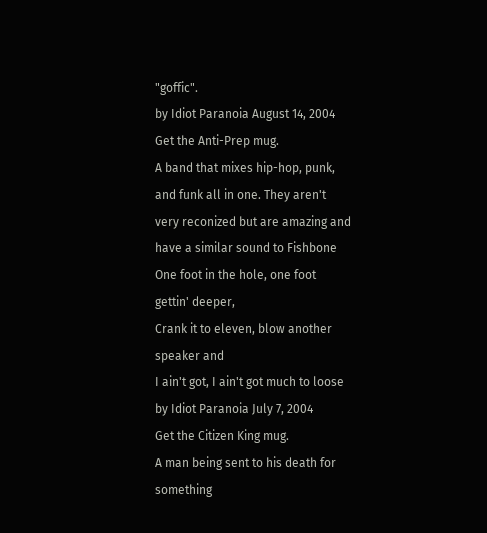"goffic".
by Idiot Paranoia August 14, 2004
Get the Anti-Prep mug.
A band that mixes hip-hop, punk, and funk all in one. They aren't very reconized but are amazing and have a similar sound to Fishbone
One foot in the hole, one foot gettin' deeper,
Crank it to eleven, blow another speaker and
I ain't got, I ain't got much to loose
by Idiot Paranoia July 7, 2004
Get the Citizen King mug.
A man being sent to his death for something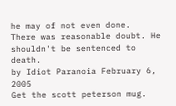he may of not even done.
There was reasonable doubt. He shouldn't be sentenced to death.
by Idiot Paranoia February 6, 2005
Get the scott peterson mug.